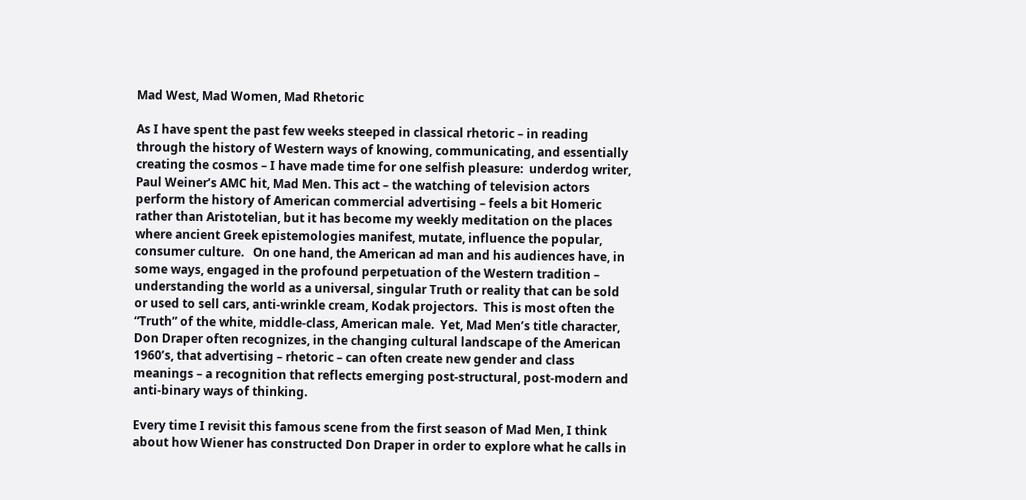Mad West, Mad Women, Mad Rhetoric

As I have spent the past few weeks steeped in classical rhetoric – in reading through the history of Western ways of knowing, communicating, and essentially creating the cosmos – I have made time for one selfish pleasure:  underdog writer, Paul Weiner’s AMC hit, Mad Men. This act – the watching of television actors perform the history of American commercial advertising – feels a bit Homeric rather than Aristotelian, but it has become my weekly meditation on the places where ancient Greek epistemologies manifest, mutate, influence the popular, consumer culture.   On one hand, the American ad man and his audiences have, in some ways, engaged in the profound perpetuation of the Western tradition – understanding the world as a universal, singular Truth or reality that can be sold or used to sell cars, anti-wrinkle cream, Kodak projectors.  This is most often the “Truth” of the white, middle-class, American male.  Yet, Mad Men’s title character, Don Draper often recognizes, in the changing cultural landscape of the American 1960’s, that advertising – rhetoric – can often create new gender and class meanings – a recognition that reflects emerging post-structural, post-modern and anti-binary ways of thinking.

Every time I revisit this famous scene from the first season of Mad Men, I think about how Wiener has constructed Don Draper in order to explore what he calls in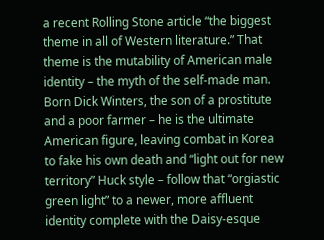a recent Rolling Stone article “the biggest theme in all of Western literature.” That theme is the mutability of American male identity – the myth of the self-made man.  Born Dick Winters, the son of a prostitute and a poor farmer – he is the ultimate American figure, leaving combat in Korea to fake his own death and “light out for new territory” Huck style – follow that “orgiastic green light” to a newer, more affluent identity complete with the Daisy-esque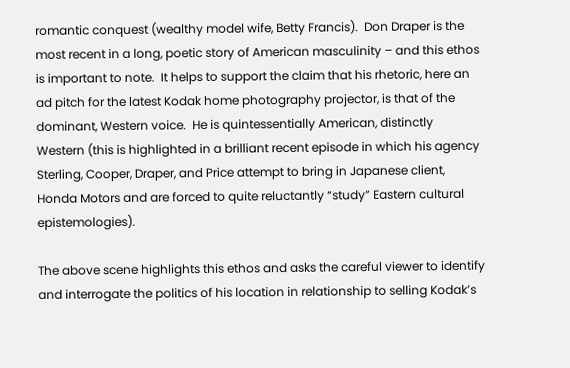romantic conquest (wealthy model wife, Betty Francis).  Don Draper is the most recent in a long, poetic story of American masculinity – and this ethos is important to note.  It helps to support the claim that his rhetoric, here an ad pitch for the latest Kodak home photography projector, is that of the dominant, Western voice.  He is quintessentially American, distinctly Western (this is highlighted in a brilliant recent episode in which his agency Sterling, Cooper, Draper, and Price attempt to bring in Japanese client, Honda Motors and are forced to quite reluctantly “study” Eastern cultural epistemologies).

The above scene highlights this ethos and asks the careful viewer to identify and interrogate the politics of his location in relationship to selling Kodak’s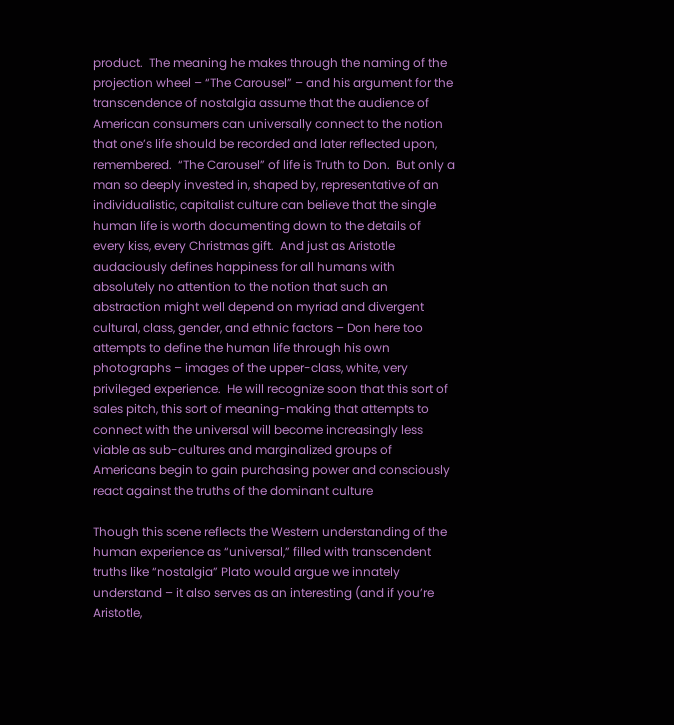product.  The meaning he makes through the naming of the projection wheel – “The Carousel” – and his argument for the transcendence of nostalgia assume that the audience of American consumers can universally connect to the notion that one’s life should be recorded and later reflected upon, remembered.  “The Carousel” of life is Truth to Don.  But only a man so deeply invested in, shaped by, representative of an individualistic, capitalist culture can believe that the single human life is worth documenting down to the details of every kiss, every Christmas gift.  And just as Aristotle audaciously defines happiness for all humans with absolutely no attention to the notion that such an abstraction might well depend on myriad and divergent cultural, class, gender, and ethnic factors – Don here too attempts to define the human life through his own photographs – images of the upper-class, white, very privileged experience.  He will recognize soon that this sort of sales pitch, this sort of meaning-making that attempts to connect with the universal will become increasingly less viable as sub-cultures and marginalized groups of Americans begin to gain purchasing power and consciously react against the truths of the dominant culture

Though this scene reflects the Western understanding of the human experience as “universal,” filled with transcendent truths like “nostalgia” Plato would argue we innately understand – it also serves as an interesting (and if you’re Aristotle,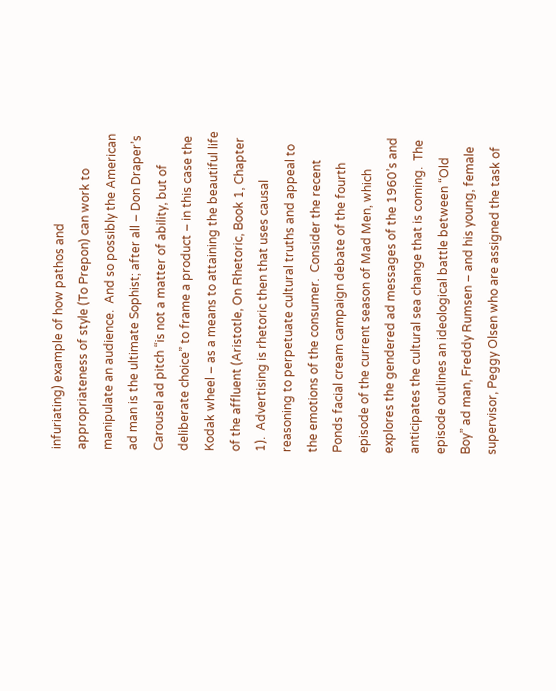infuriating) example of how pathos and appropriateness of style (To Prepon) can work to manipulate an audience.  And so possibly the American ad man is the ultimate Sophist; after all – Don Draper’s Carousel ad pitch “is not a matter of ability, but of deliberate choice” to frame a product – in this case the Kodak wheel – as a means to attaining the beautiful life of the affluent (Aristotle, On Rhetoric, Book 1, Chapter 1).  Advertising is rhetoric then that uses causal reasoning to perpetuate cultural truths and appeal to the emotions of the consumer.  Consider the recent Ponds facial cream campaign debate of the fourth episode of the current season of Mad Men, which explores the gendered ad messages of the 1960’s and anticipates the cultural sea change that is coming.  The episode outlines an ideological battle between “Old Boy” ad man, Freddy Rumsen – and his young, female supervisor, Peggy Olsen who are assigned the task of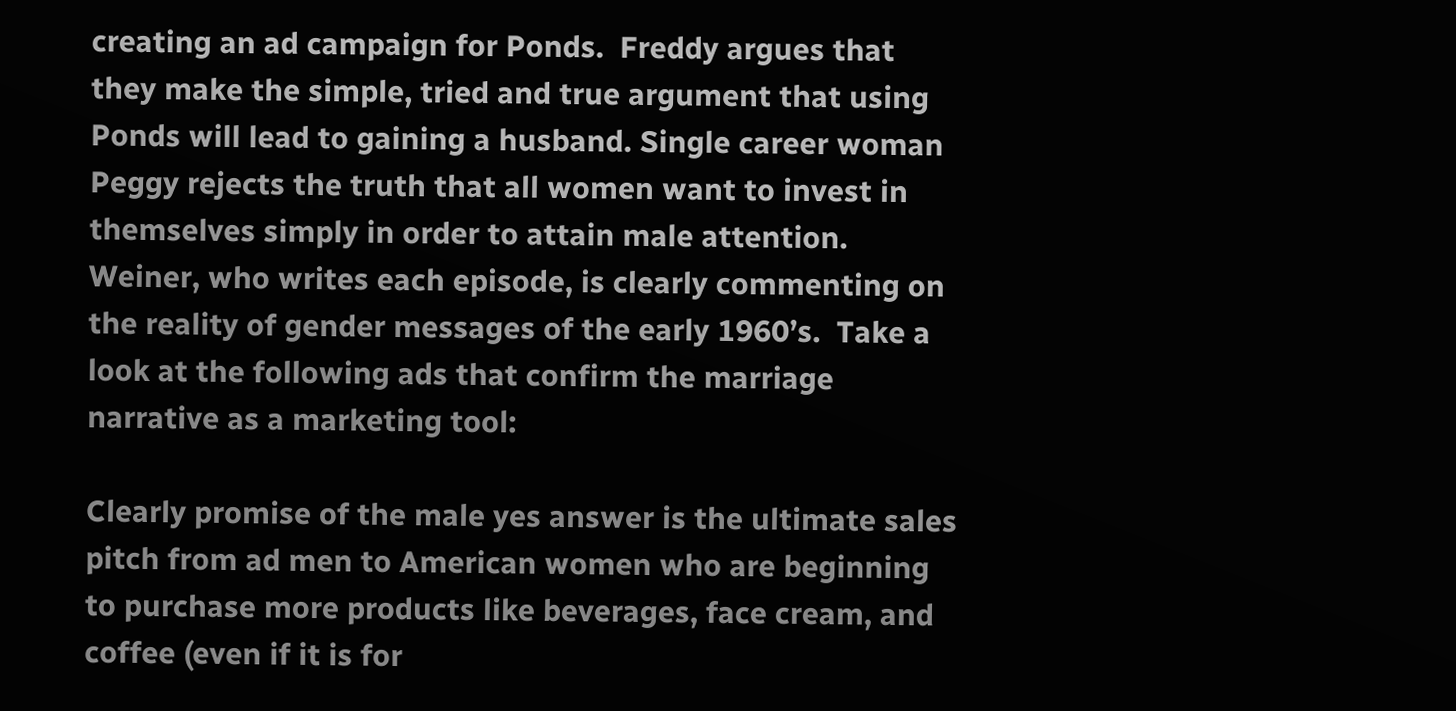creating an ad campaign for Ponds.  Freddy argues that they make the simple, tried and true argument that using Ponds will lead to gaining a husband. Single career woman Peggy rejects the truth that all women want to invest in themselves simply in order to attain male attention.  Weiner, who writes each episode, is clearly commenting on the reality of gender messages of the early 1960’s.  Take a look at the following ads that confirm the marriage narrative as a marketing tool:

Clearly promise of the male yes answer is the ultimate sales pitch from ad men to American women who are beginning to purchase more products like beverages, face cream, and coffee (even if it is for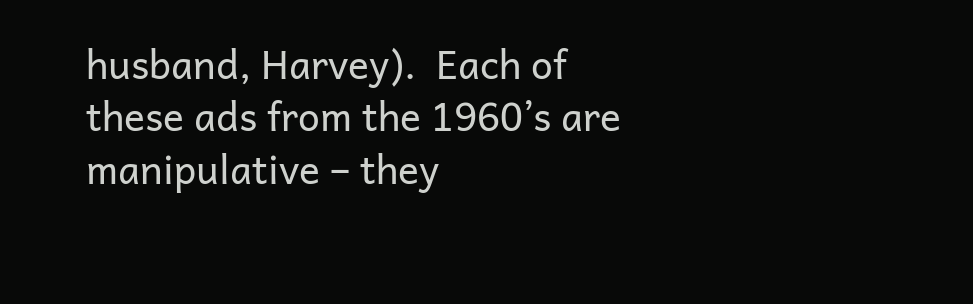husband, Harvey).  Each of these ads from the 1960’s are manipulative – they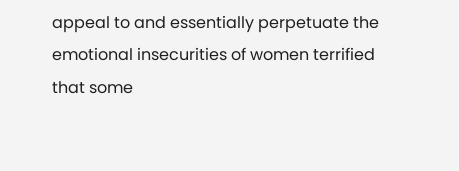appeal to and essentially perpetuate the emotional insecurities of women terrified that some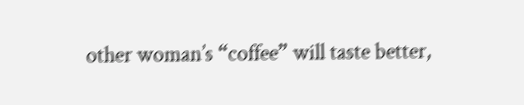other woman’s “coffee” will taste better,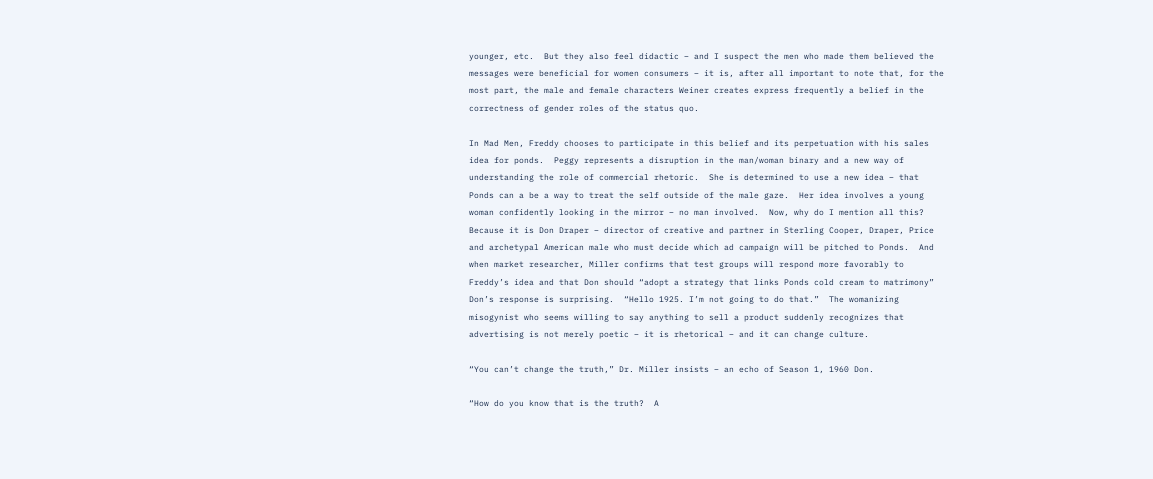younger, etc.  But they also feel didactic – and I suspect the men who made them believed the messages were beneficial for women consumers – it is, after all important to note that, for the most part, the male and female characters Weiner creates express frequently a belief in the correctness of gender roles of the status quo.

In Mad Men, Freddy chooses to participate in this belief and its perpetuation with his sales idea for ponds.  Peggy represents a disruption in the man/woman binary and a new way of understanding the role of commercial rhetoric.  She is determined to use a new idea – that Ponds can a be a way to treat the self outside of the male gaze.  Her idea involves a young woman confidently looking in the mirror – no man involved.  Now, why do I mention all this?  Because it is Don Draper – director of creative and partner in Sterling Cooper, Draper, Price and archetypal American male who must decide which ad campaign will be pitched to Ponds.  And when market researcher, Miller confirms that test groups will respond more favorably to Freddy’s idea and that Don should “adopt a strategy that links Ponds cold cream to matrimony” Don’s response is surprising.  “Hello 1925. I’m not going to do that.”  The womanizing misogynist who seems willing to say anything to sell a product suddenly recognizes that advertising is not merely poetic – it is rhetorical – and it can change culture.

“You can’t change the truth,” Dr. Miller insists – an echo of Season 1, 1960 Don.

“How do you know that is the truth?  A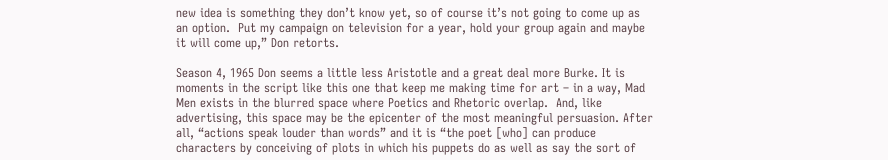new idea is something they don’t know yet, so of course it’s not going to come up as an option.  Put my campaign on television for a year, hold your group again and maybe it will come up,” Don retorts.

Season 4, 1965 Don seems a little less Aristotle and a great deal more Burke. It is moments in the script like this one that keep me making time for art – in a way, Mad Men exists in the blurred space where Poetics and Rhetoric overlap.  And, like advertising, this space may be the epicenter of the most meaningful persuasion. After all, “actions speak louder than words” and it is “the poet [who] can produce characters by conceiving of plots in which his puppets do as well as say the sort of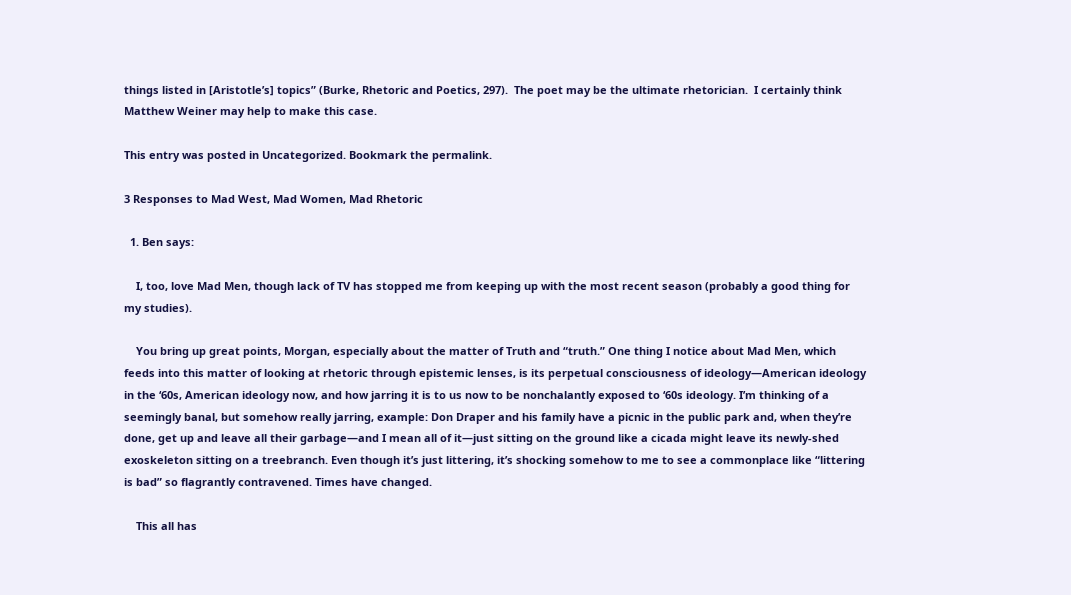things listed in [Aristotle’s] topics” (Burke, Rhetoric and Poetics, 297).  The poet may be the ultimate rhetorician.  I certainly think Matthew Weiner may help to make this case.

This entry was posted in Uncategorized. Bookmark the permalink.

3 Responses to Mad West, Mad Women, Mad Rhetoric

  1. Ben says:

    I, too, love Mad Men, though lack of TV has stopped me from keeping up with the most recent season (probably a good thing for my studies).

    You bring up great points, Morgan, especially about the matter of Truth and “truth.” One thing I notice about Mad Men, which feeds into this matter of looking at rhetoric through epistemic lenses, is its perpetual consciousness of ideology—American ideology in the ‘60s, American ideology now, and how jarring it is to us now to be nonchalantly exposed to ‘60s ideology. I’m thinking of a seemingly banal, but somehow really jarring, example: Don Draper and his family have a picnic in the public park and, when they’re done, get up and leave all their garbage—and I mean all of it—just sitting on the ground like a cicada might leave its newly-shed exoskeleton sitting on a treebranch. Even though it’s just littering, it’s shocking somehow to me to see a commonplace like “littering is bad” so flagrantly contravened. Times have changed.

    This all has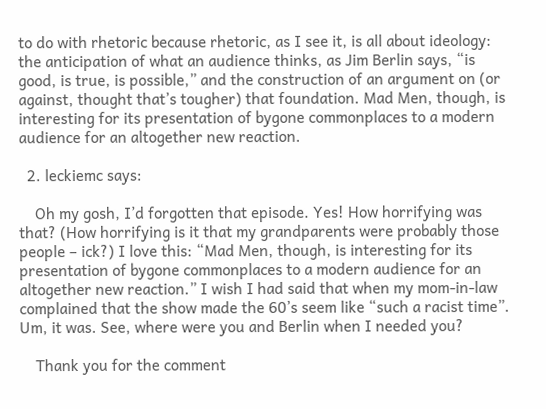to do with rhetoric because rhetoric, as I see it, is all about ideology: the anticipation of what an audience thinks, as Jim Berlin says, “is good, is true, is possible,” and the construction of an argument on (or against, thought that’s tougher) that foundation. Mad Men, though, is interesting for its presentation of bygone commonplaces to a modern audience for an altogether new reaction.

  2. leckiemc says:

    Oh my gosh, I’d forgotten that episode. Yes! How horrifying was that? (How horrifying is it that my grandparents were probably those people – ick?) I love this: “Mad Men, though, is interesting for its presentation of bygone commonplaces to a modern audience for an altogether new reaction.” I wish I had said that when my mom-in-law complained that the show made the 60’s seem like “such a racist time”. Um, it was. See, where were you and Berlin when I needed you?

    Thank you for the comment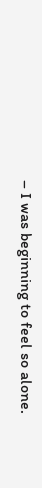– I was beginning to feel so alone.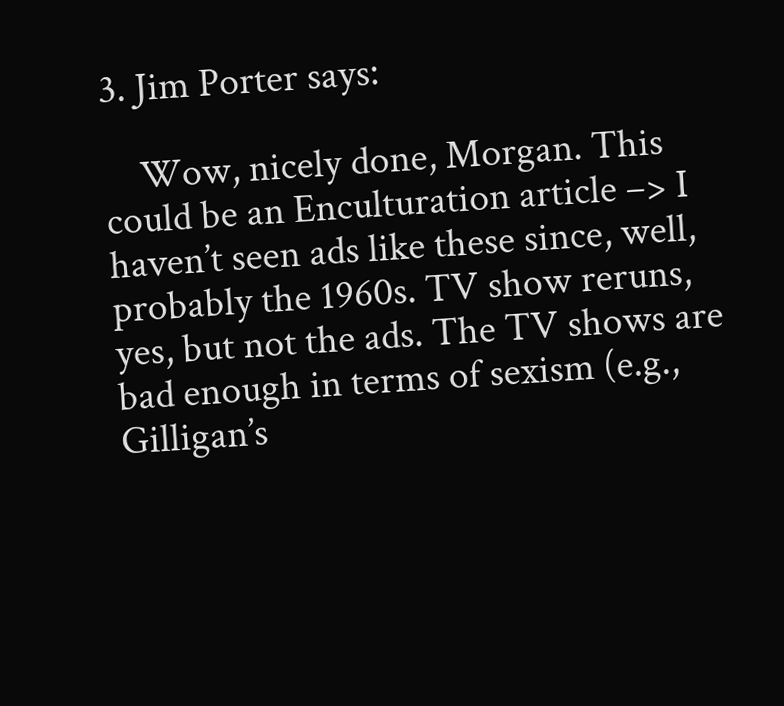3. Jim Porter says:

    Wow, nicely done, Morgan. This could be an Enculturation article –> I haven’t seen ads like these since, well, probably the 1960s. TV show reruns, yes, but not the ads. The TV shows are bad enough in terms of sexism (e.g., Gilligan’s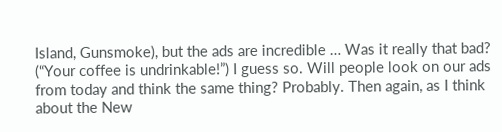Island, Gunsmoke), but the ads are incredible … Was it really that bad? (“Your coffee is undrinkable!”) I guess so. Will people look on our ads from today and think the same thing? Probably. Then again, as I think about the New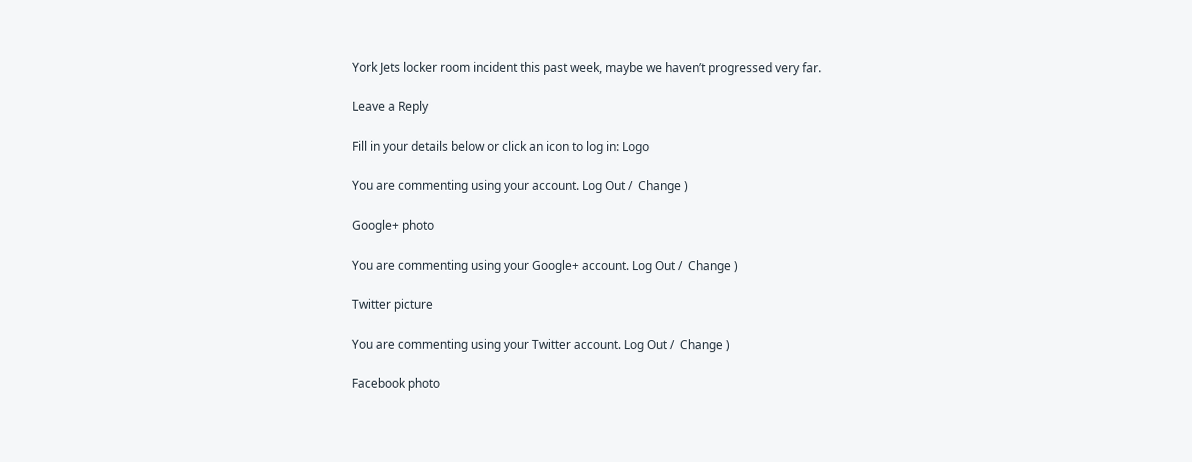York Jets locker room incident this past week, maybe we haven’t progressed very far.

Leave a Reply

Fill in your details below or click an icon to log in: Logo

You are commenting using your account. Log Out /  Change )

Google+ photo

You are commenting using your Google+ account. Log Out /  Change )

Twitter picture

You are commenting using your Twitter account. Log Out /  Change )

Facebook photo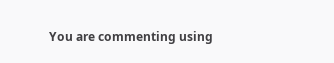You are commenting using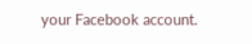your Facebook account.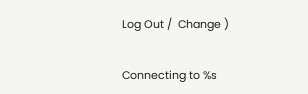Log Out /  Change )


Connecting to %s